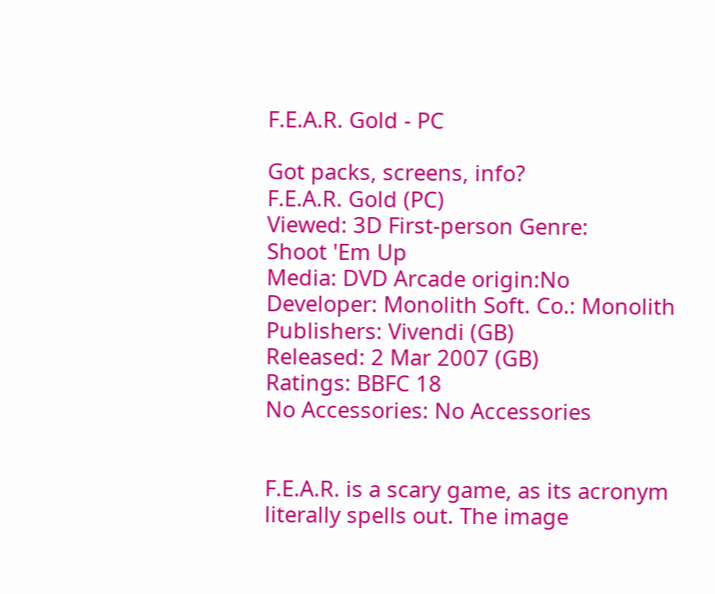F.E.A.R. Gold - PC

Got packs, screens, info?
F.E.A.R. Gold (PC)
Viewed: 3D First-person Genre:
Shoot 'Em Up
Media: DVD Arcade origin:No
Developer: Monolith Soft. Co.: Monolith
Publishers: Vivendi (GB)
Released: 2 Mar 2007 (GB)
Ratings: BBFC 18
No Accessories: No Accessories


F.E.A.R. is a scary game, as its acronym literally spells out. The image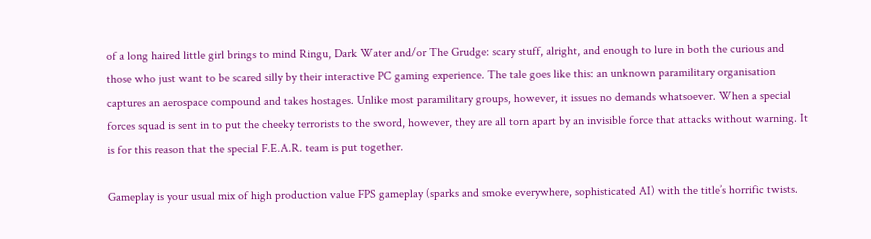of a long haired little girl brings to mind Ringu, Dark Water and/or The Grudge: scary stuff, alright, and enough to lure in both the curious and those who just want to be scared silly by their interactive PC gaming experience. The tale goes like this: an unknown paramilitary organisation captures an aerospace compound and takes hostages. Unlike most paramilitary groups, however, it issues no demands whatsoever. When a special forces squad is sent in to put the cheeky terrorists to the sword, however, they are all torn apart by an invisible force that attacks without warning. It is for this reason that the special F.E.A.R. team is put together.

Gameplay is your usual mix of high production value FPS gameplay (sparks and smoke everywhere, sophisticated AI) with the title’s horrific twists.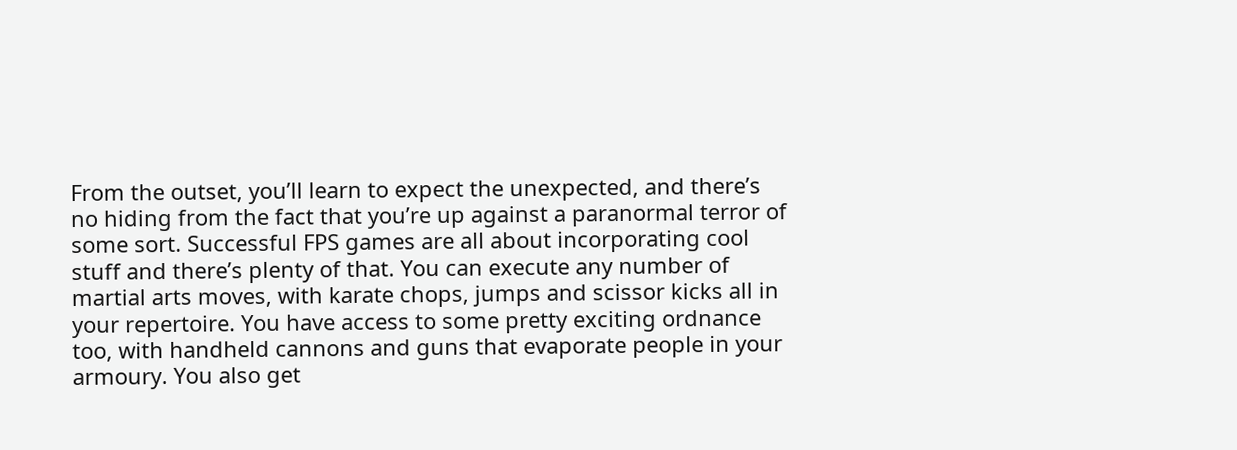From the outset, you’ll learn to expect the unexpected, and there’s no hiding from the fact that you’re up against a paranormal terror of some sort. Successful FPS games are all about incorporating cool stuff and there’s plenty of that. You can execute any number of martial arts moves, with karate chops, jumps and scissor kicks all in your repertoire. You have access to some pretty exciting ordnance too, with handheld cannons and guns that evaporate people in your armoury. You also get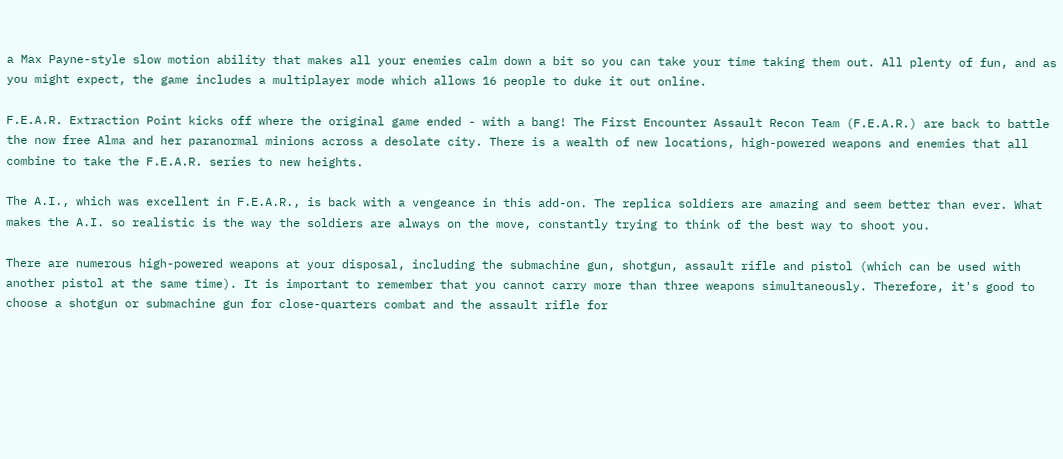a Max Payne-style slow motion ability that makes all your enemies calm down a bit so you can take your time taking them out. All plenty of fun, and as you might expect, the game includes a multiplayer mode which allows 16 people to duke it out online.

F.E.A.R. Extraction Point kicks off where the original game ended - with a bang! The First Encounter Assault Recon Team (F.E.A.R.) are back to battle the now free Alma and her paranormal minions across a desolate city. There is a wealth of new locations, high-powered weapons and enemies that all combine to take the F.E.A.R. series to new heights.

The A.I., which was excellent in F.E.A.R., is back with a vengeance in this add-on. The replica soldiers are amazing and seem better than ever. What makes the A.I. so realistic is the way the soldiers are always on the move, constantly trying to think of the best way to shoot you.

There are numerous high-powered weapons at your disposal, including the submachine gun, shotgun, assault rifle and pistol (which can be used with another pistol at the same time). It is important to remember that you cannot carry more than three weapons simultaneously. Therefore, it's good to choose a shotgun or submachine gun for close-quarters combat and the assault rifle for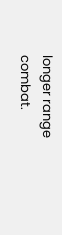longer range combat.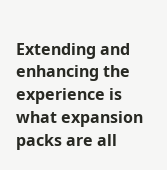Extending and enhancing the experience is what expansion packs are all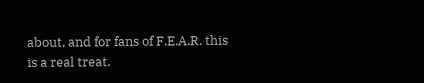about, and for fans of F.E.A.R. this is a real treat.